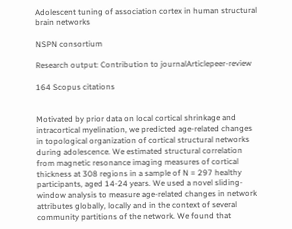Adolescent tuning of association cortex in human structural brain networks

NSPN consortium

Research output: Contribution to journalArticlepeer-review

164 Scopus citations


Motivated by prior data on local cortical shrinkage and intracortical myelination, we predicted age-related changes in topological organization of cortical structural networks during adolescence. We estimated structural correlation from magnetic resonance imaging measures of cortical thickness at 308 regions in a sample of N = 297 healthy participants, aged 14-24 years. We used a novel sliding-window analysis to measure age-related changes in network attributes globally, locally and in the context of several community partitions of the network. We found that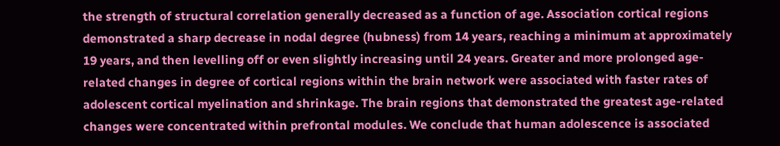the strength of structural correlation generally decreased as a function of age. Association cortical regions demonstrated a sharp decrease in nodal degree (hubness) from 14 years, reaching a minimum at approximately 19 years, and then levelling off or even slightly increasing until 24 years. Greater and more prolonged age-related changes in degree of cortical regions within the brain network were associated with faster rates of adolescent cortical myelination and shrinkage. The brain regions that demonstrated the greatest age-related changes were concentrated within prefrontal modules. We conclude that human adolescence is associated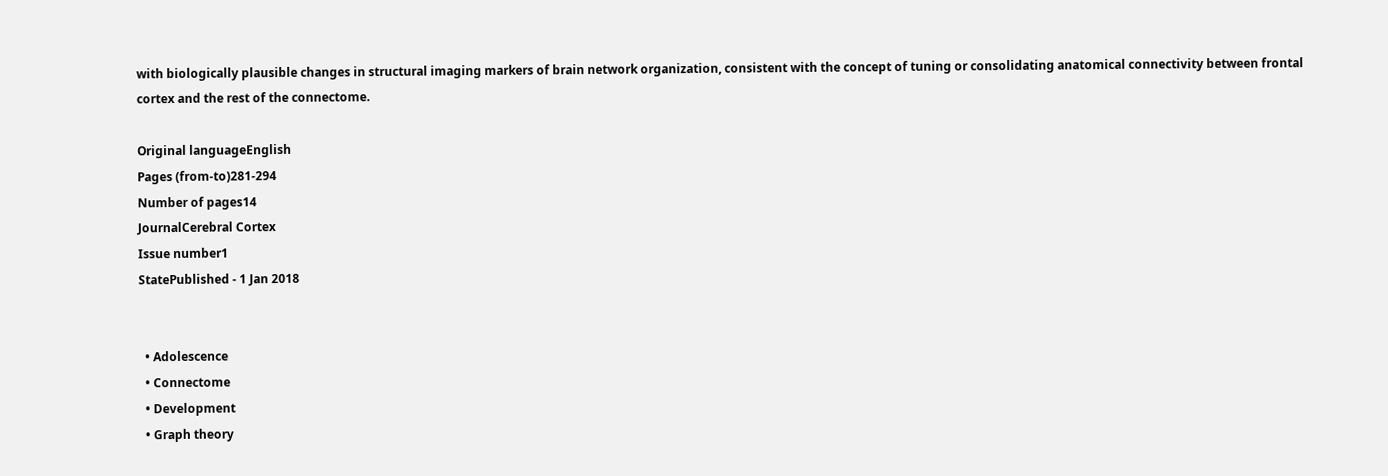with biologically plausible changes in structural imaging markers of brain network organization, consistent with the concept of tuning or consolidating anatomical connectivity between frontal cortex and the rest of the connectome.

Original languageEnglish
Pages (from-to)281-294
Number of pages14
JournalCerebral Cortex
Issue number1
StatePublished - 1 Jan 2018


  • Adolescence
  • Connectome
  • Development
  • Graph theory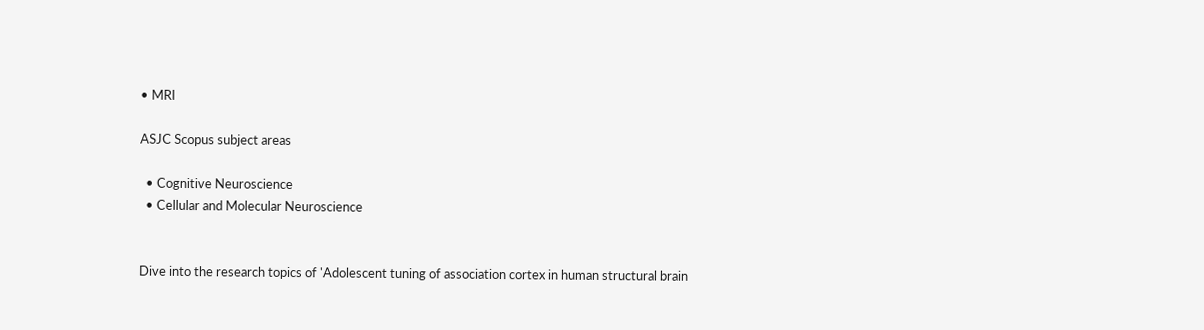• MRI

ASJC Scopus subject areas

  • Cognitive Neuroscience
  • Cellular and Molecular Neuroscience


Dive into the research topics of 'Adolescent tuning of association cortex in human structural brain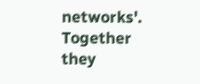networks'. Together they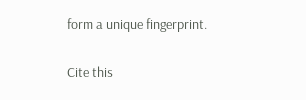form a unique fingerprint.

Cite this